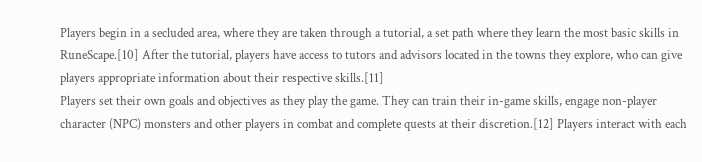Players begin in a secluded area, where they are taken through a tutorial, a set path where they learn the most basic skills in RuneScape.[10] After the tutorial, players have access to tutors and advisors located in the towns they explore, who can give players appropriate information about their respective skills.[11]
Players set their own goals and objectives as they play the game. They can train their in-game skills, engage non-player character (NPC) monsters and other players in combat and complete quests at their discretion.[12] Players interact with each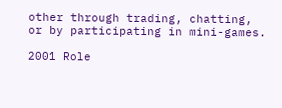other through trading, chatting, or by participating in mini-games.

2001 Role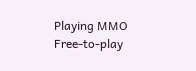Playing MMO Free-to-play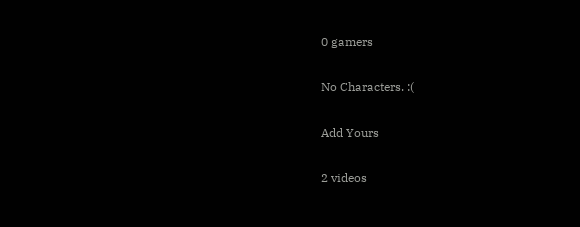0 gamers

No Characters. :(

Add Yours

2 videos